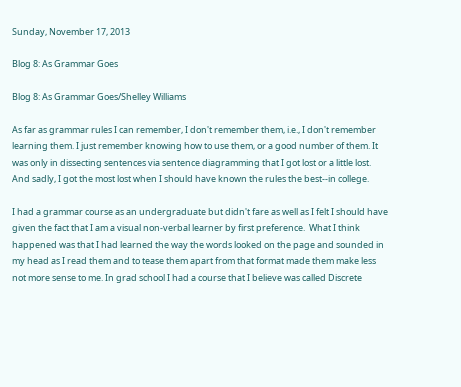Sunday, November 17, 2013

Blog 8: As Grammar Goes

Blog 8: As Grammar Goes/Shelley Williams

As far as grammar rules I can remember, I don't remember them, i.e., I don't remember learning them. I just remember knowing how to use them, or a good number of them. It was only in dissecting sentences via sentence diagramming that I got lost or a little lost. And sadly, I got the most lost when I should have known the rules the best--in college.

I had a grammar course as an undergraduate but didn't fare as well as I felt I should have given the fact that I am a visual non-verbal learner by first preference.  What I think happened was that I had learned the way the words looked on the page and sounded in my head as I read them and to tease them apart from that format made them make less not more sense to me. In grad school I had a course that I believe was called Discrete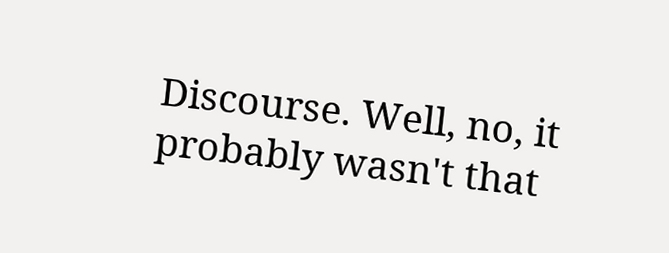Discourse. Well, no, it probably wasn't that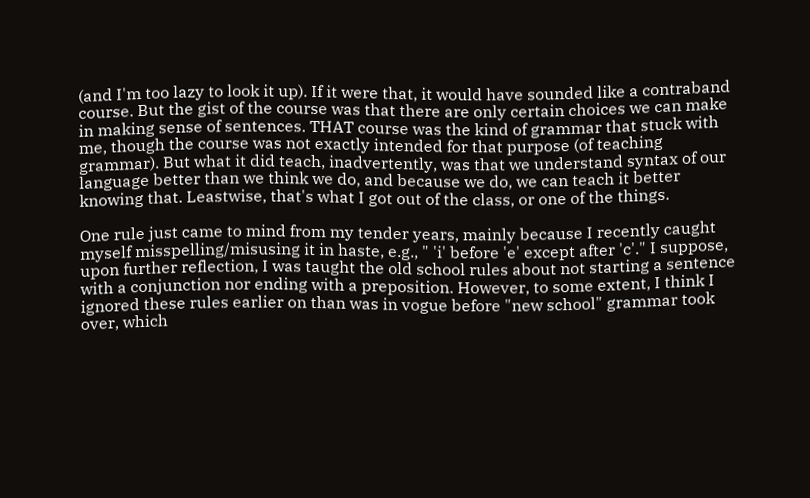(and I'm too lazy to look it up). If it were that, it would have sounded like a contraband course. But the gist of the course was that there are only certain choices we can make in making sense of sentences. THAT course was the kind of grammar that stuck with me, though the course was not exactly intended for that purpose (of teaching grammar). But what it did teach, inadvertently, was that we understand syntax of our language better than we think we do, and because we do, we can teach it better knowing that. Leastwise, that's what I got out of the class, or one of the things.

One rule just came to mind from my tender years, mainly because I recently caught myself misspelling/misusing it in haste, e.g., " 'i' before 'e' except after 'c'." I suppose, upon further reflection, I was taught the old school rules about not starting a sentence with a conjunction nor ending with a preposition. However, to some extent, I think I ignored these rules earlier on than was in vogue before "new school" grammar took over, which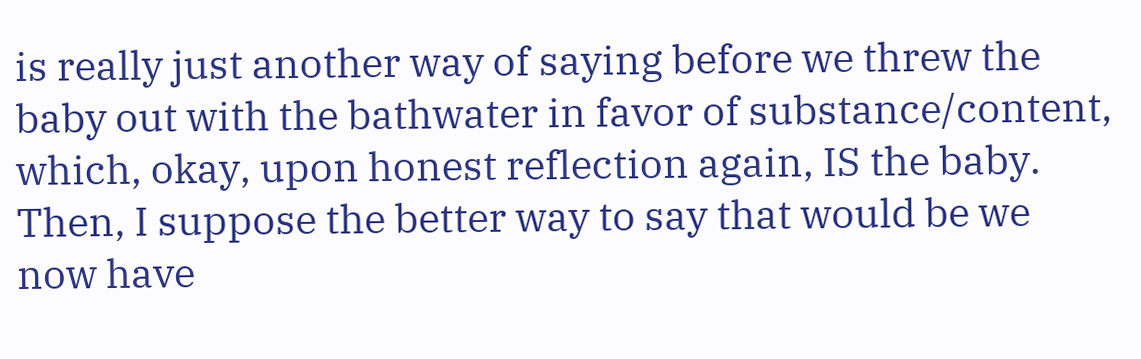is really just another way of saying before we threw the baby out with the bathwater in favor of substance/content, which, okay, upon honest reflection again, IS the baby. Then, I suppose the better way to say that would be we now have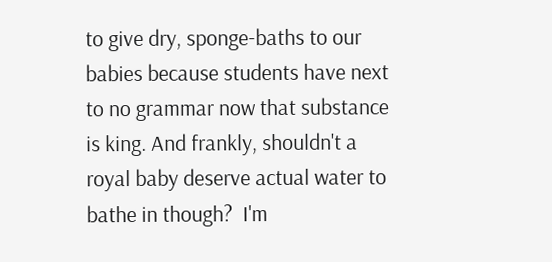to give dry, sponge-baths to our babies because students have next to no grammar now that substance is king. And frankly, shouldn't a royal baby deserve actual water to bathe in though?  I'm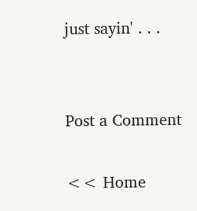just sayin' . . .


Post a Comment

<< Home